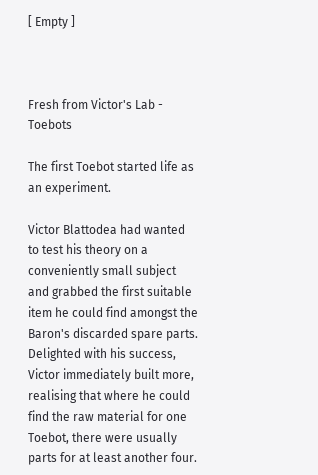[ Empty ]



Fresh from Victor's Lab - Toebots

The first Toebot started life as an experiment.

Victor Blattodea had wanted to test his theory on a conveniently small subject and grabbed the first suitable item he could find amongst the Baron's discarded spare parts. Delighted with his success, Victor immediately built more, realising that where he could find the raw material for one Toebot, there were usually parts for at least another four.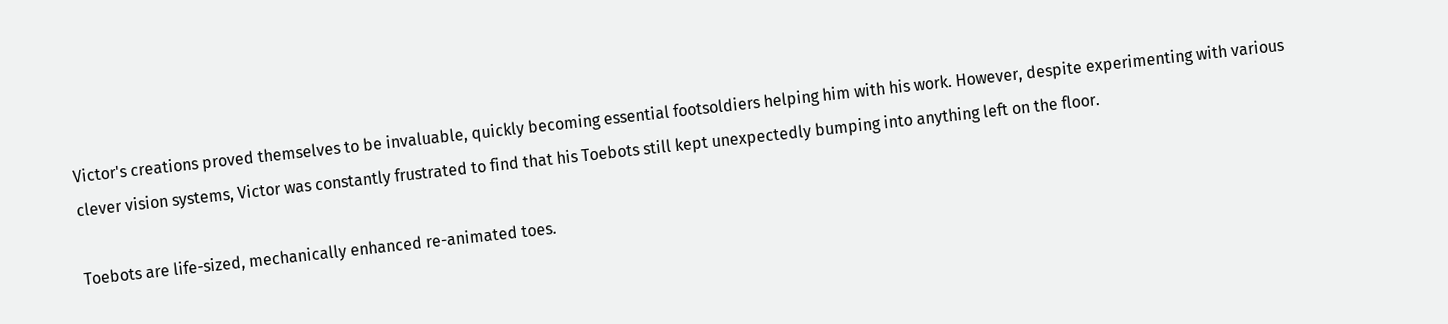Victor's creations proved themselves to be invaluable, quickly becoming essential footsoldiers helping him with his work. However, despite experimenting with various clever vision systems, Victor was constantly frustrated to find that his Toebots still kept unexpectedly bumping into anything left on the floor.

Toebots are life-sized, mechanically enhanced re-animated toes.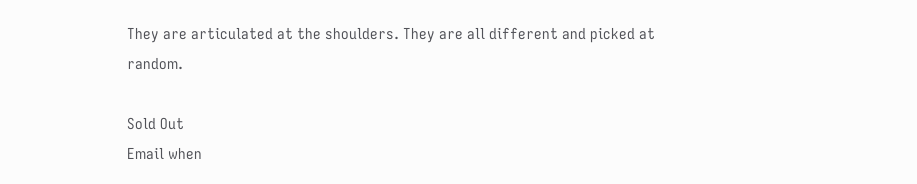They are articulated at the shoulders. They are all different and picked at random.

Sold Out
Email when